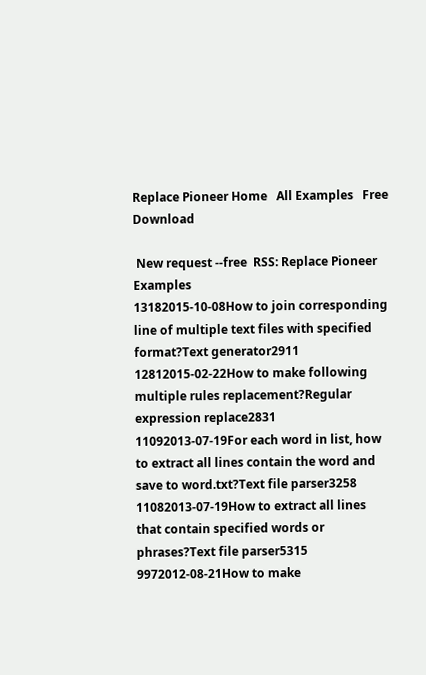Replace Pioneer Home   All Examples   Free Download

 New request --free  RSS: Replace Pioneer Examples
13182015-10-08How to join corresponding line of multiple text files with specified format?Text generator2911
12812015-02-22How to make following multiple rules replacement?Regular expression replace2831
11092013-07-19For each word in list, how to extract all lines contain the word and save to word.txt?Text file parser3258
11082013-07-19How to extract all lines that contain specified words or phrases?Text file parser5315
9972012-08-21How to make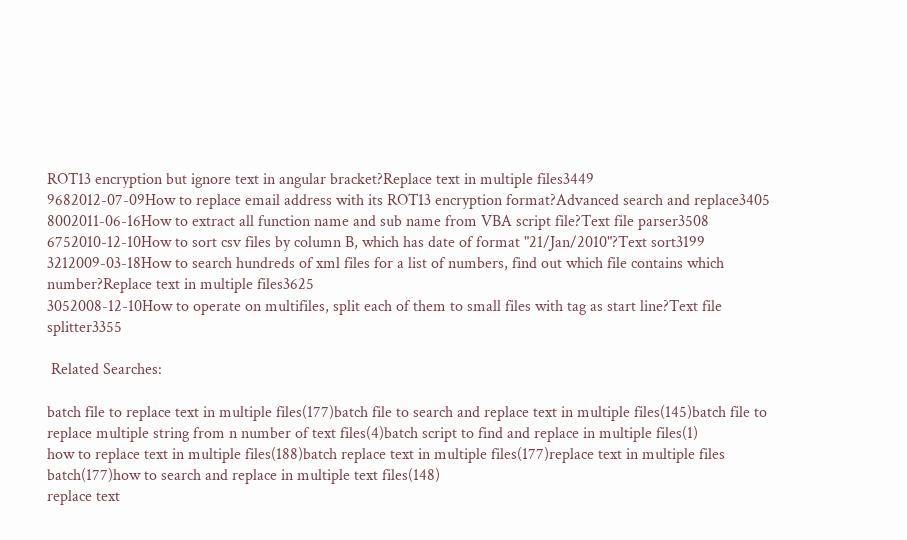ROT13 encryption but ignore text in angular bracket?Replace text in multiple files3449
9682012-07-09How to replace email address with its ROT13 encryption format?Advanced search and replace3405
8002011-06-16How to extract all function name and sub name from VBA script file?Text file parser3508
6752010-12-10How to sort csv files by column B, which has date of format "21/Jan/2010"?Text sort3199
3212009-03-18How to search hundreds of xml files for a list of numbers, find out which file contains which number?Replace text in multiple files3625
3052008-12-10How to operate on multifiles, split each of them to small files with tag as start line?Text file splitter3355

 Related Searches:

batch file to replace text in multiple files(177)batch file to search and replace text in multiple files(145)batch file to replace multiple string from n number of text files(4)batch script to find and replace in multiple files(1)
how to replace text in multiple files(188)batch replace text in multiple files(177)replace text in multiple files batch(177)how to search and replace in multiple text files(148)
replace text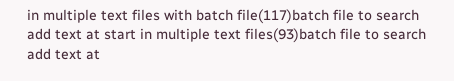in multiple text files with batch file(117)batch file to search add text at start in multiple text files(93)batch file to search add text at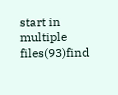start in multiple files(93)find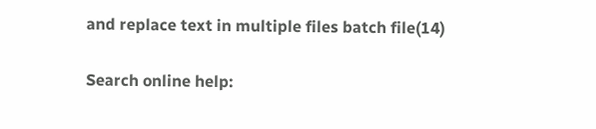and replace text in multiple files batch file(14)

Search online help: